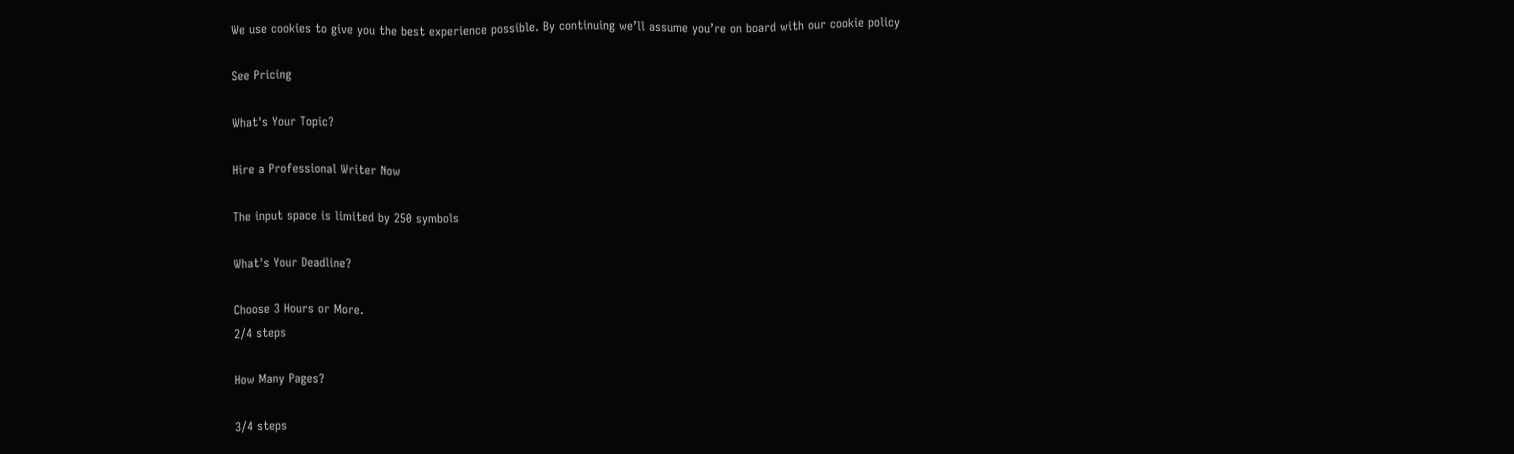We use cookies to give you the best experience possible. By continuing we’ll assume you’re on board with our cookie policy

See Pricing

What's Your Topic?

Hire a Professional Writer Now

The input space is limited by 250 symbols

What's Your Deadline?

Choose 3 Hours or More.
2/4 steps

How Many Pages?

3/4 steps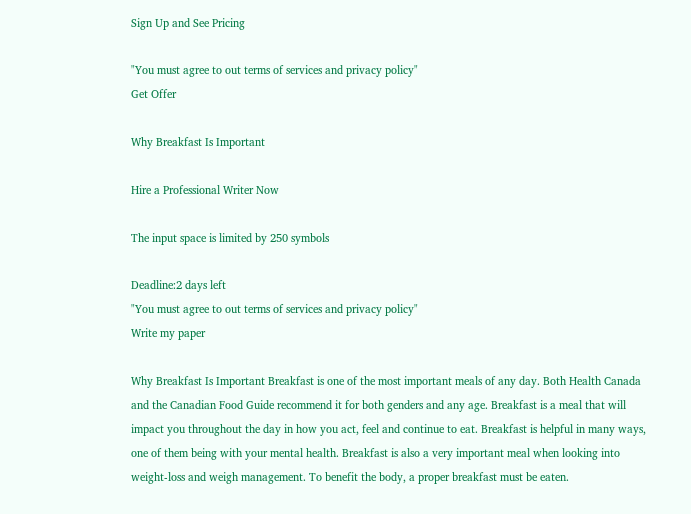Sign Up and See Pricing

"You must agree to out terms of services and privacy policy"
Get Offer

Why Breakfast Is Important

Hire a Professional Writer Now

The input space is limited by 250 symbols

Deadline:2 days left
"You must agree to out terms of services and privacy policy"
Write my paper

Why Breakfast Is Important Breakfast is one of the most important meals of any day. Both Health Canada and the Canadian Food Guide recommend it for both genders and any age. Breakfast is a meal that will impact you throughout the day in how you act, feel and continue to eat. Breakfast is helpful in many ways, one of them being with your mental health. Breakfast is also a very important meal when looking into weight-loss and weigh management. To benefit the body, a proper breakfast must be eaten.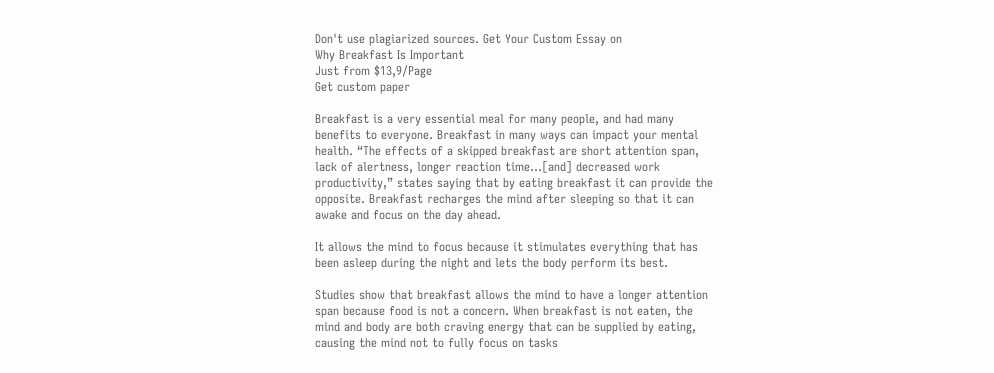Don't use plagiarized sources. Get Your Custom Essay on
Why Breakfast Is Important
Just from $13,9/Page
Get custom paper

Breakfast is a very essential meal for many people, and had many benefits to everyone. Breakfast in many ways can impact your mental health. “The effects of a skipped breakfast are short attention span, lack of alertness, longer reaction time…[and] decreased work productivity,” states saying that by eating breakfast it can provide the opposite. Breakfast recharges the mind after sleeping so that it can awake and focus on the day ahead.

It allows the mind to focus because it stimulates everything that has been asleep during the night and lets the body perform its best.

Studies show that breakfast allows the mind to have a longer attention span because food is not a concern. When breakfast is not eaten, the mind and body are both craving energy that can be supplied by eating, causing the mind not to fully focus on tasks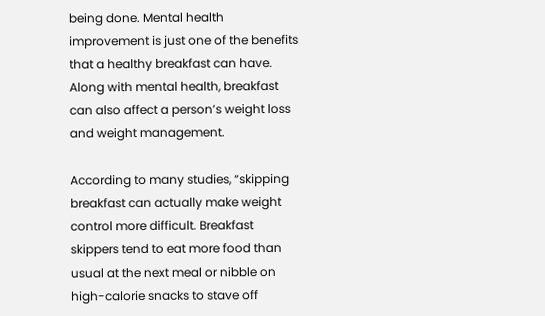being done. Mental health improvement is just one of the benefits that a healthy breakfast can have. Along with mental health, breakfast can also affect a person’s weight loss and weight management.

According to many studies, “skipping breakfast can actually make weight control more difficult. Breakfast skippers tend to eat more food than usual at the next meal or nibble on high-calorie snacks to stave off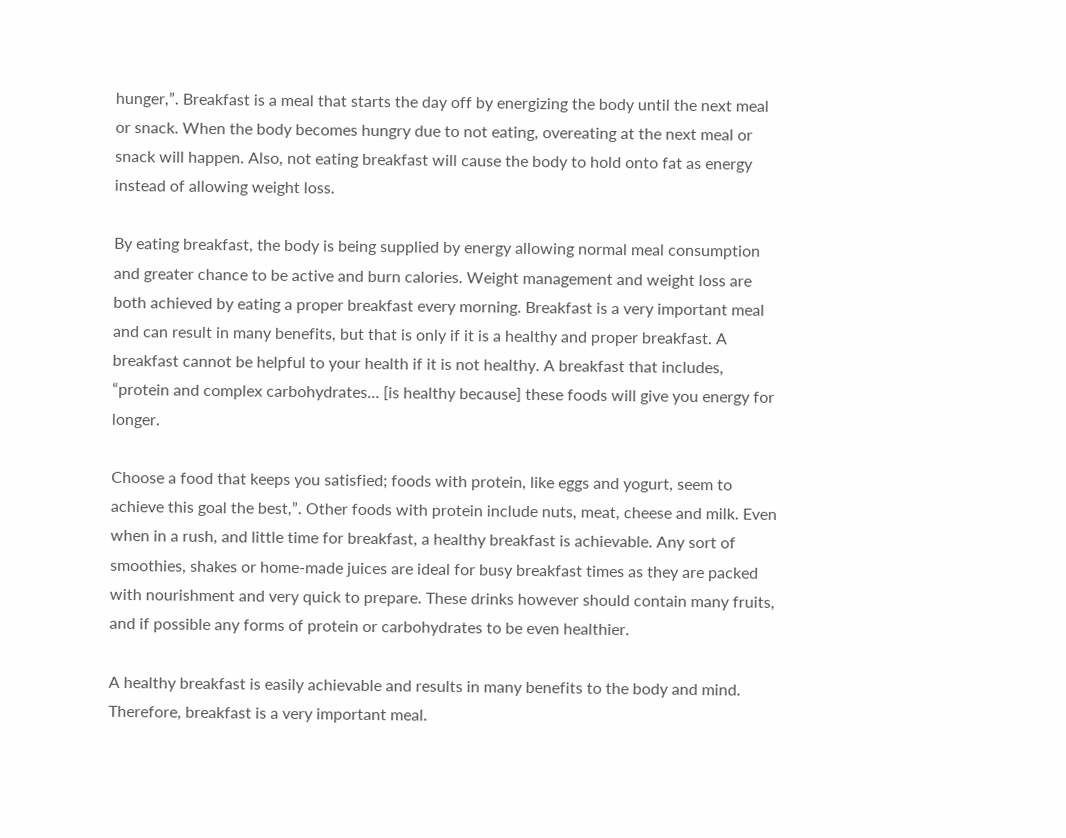hunger,”. Breakfast is a meal that starts the day off by energizing the body until the next meal or snack. When the body becomes hungry due to not eating, overeating at the next meal or snack will happen. Also, not eating breakfast will cause the body to hold onto fat as energy instead of allowing weight loss.

By eating breakfast, the body is being supplied by energy allowing normal meal consumption and greater chance to be active and burn calories. Weight management and weight loss are both achieved by eating a proper breakfast every morning. Breakfast is a very important meal and can result in many benefits, but that is only if it is a healthy and proper breakfast. A breakfast cannot be helpful to your health if it is not healthy. A breakfast that includes, “protein and complex carbohydrates… [is healthy because] these foods will give you energy for longer.

Choose a food that keeps you satisfied; foods with protein, like eggs and yogurt, seem to achieve this goal the best,”. Other foods with protein include nuts, meat, cheese and milk. Even when in a rush, and little time for breakfast, a healthy breakfast is achievable. Any sort of smoothies, shakes or home-made juices are ideal for busy breakfast times as they are packed with nourishment and very quick to prepare. These drinks however should contain many fruits, and if possible any forms of protein or carbohydrates to be even healthier.

A healthy breakfast is easily achievable and results in many benefits to the body and mind. Therefore, breakfast is a very important meal.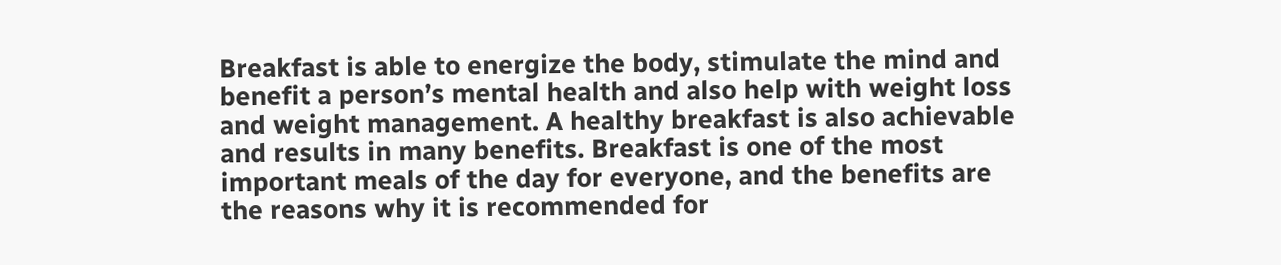Breakfast is able to energize the body, stimulate the mind and benefit a person’s mental health and also help with weight loss and weight management. A healthy breakfast is also achievable and results in many benefits. Breakfast is one of the most important meals of the day for everyone, and the benefits are the reasons why it is recommended for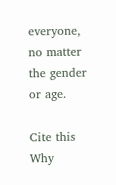everyone, no matter the gender or age.

Cite this Why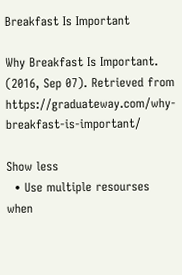Breakfast Is Important

Why Breakfast Is Important. (2016, Sep 07). Retrieved from https://graduateway.com/why-breakfast-is-important/

Show less
  • Use multiple resourses when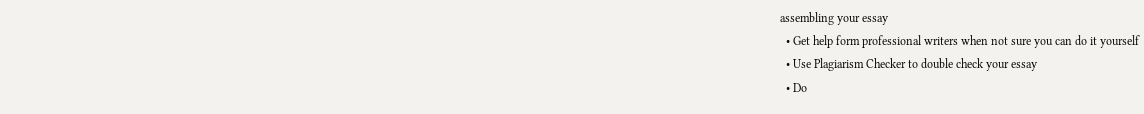assembling your essay
  • Get help form professional writers when not sure you can do it yourself
  • Use Plagiarism Checker to double check your essay
  • Do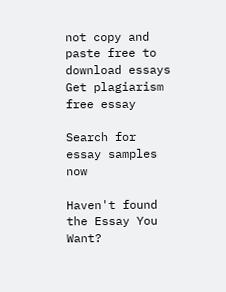not copy and paste free to download essays
Get plagiarism free essay

Search for essay samples now

Haven't found the Essay You Want?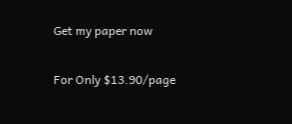Get my paper now

For Only $13.90/page